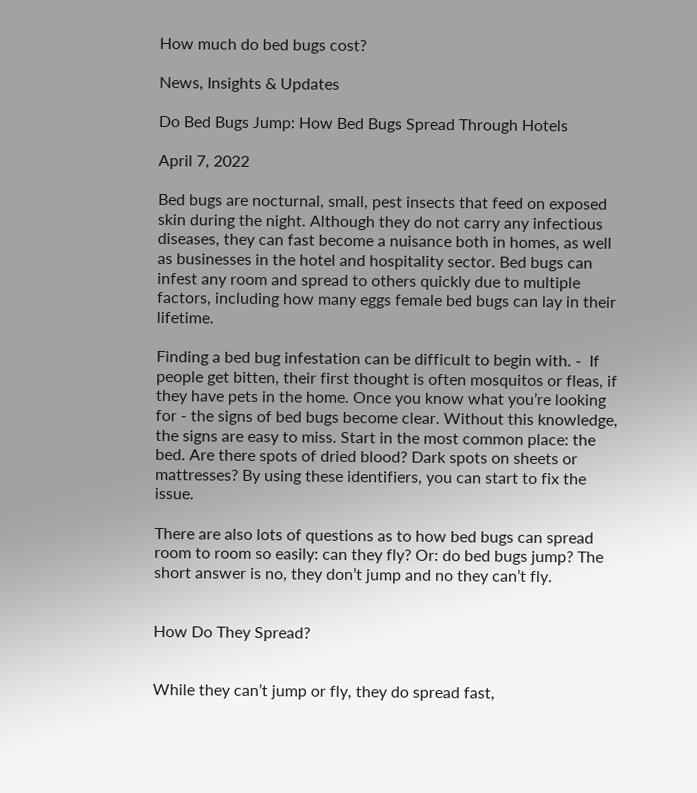How much do bed bugs cost?

News, Insights & Updates

Do Bed Bugs Jump: How Bed Bugs Spread Through Hotels

April 7, 2022

Bed bugs are nocturnal, small, pest insects that feed on exposed skin during the night. Although they do not carry any infectious diseases, they can fast become a nuisance both in homes, as well as businesses in the hotel and hospitality sector. Bed bugs can infest any room and spread to others quickly due to multiple factors, including how many eggs female bed bugs can lay in their lifetime.

Finding a bed bug infestation can be difficult to begin with. -  If people get bitten, their first thought is often mosquitos or fleas, if they have pets in the home. Once you know what you’re looking for - the signs of bed bugs become clear. Without this knowledge, the signs are easy to miss. Start in the most common place: the bed. Are there spots of dried blood? Dark spots on sheets or mattresses? By using these identifiers, you can start to fix the issue.

There are also lots of questions as to how bed bugs can spread room to room so easily: can they fly? Or: do bed bugs jump? The short answer is no, they don’t jump and no they can’t fly.


How Do They Spread?


While they can’t jump or fly, they do spread fast,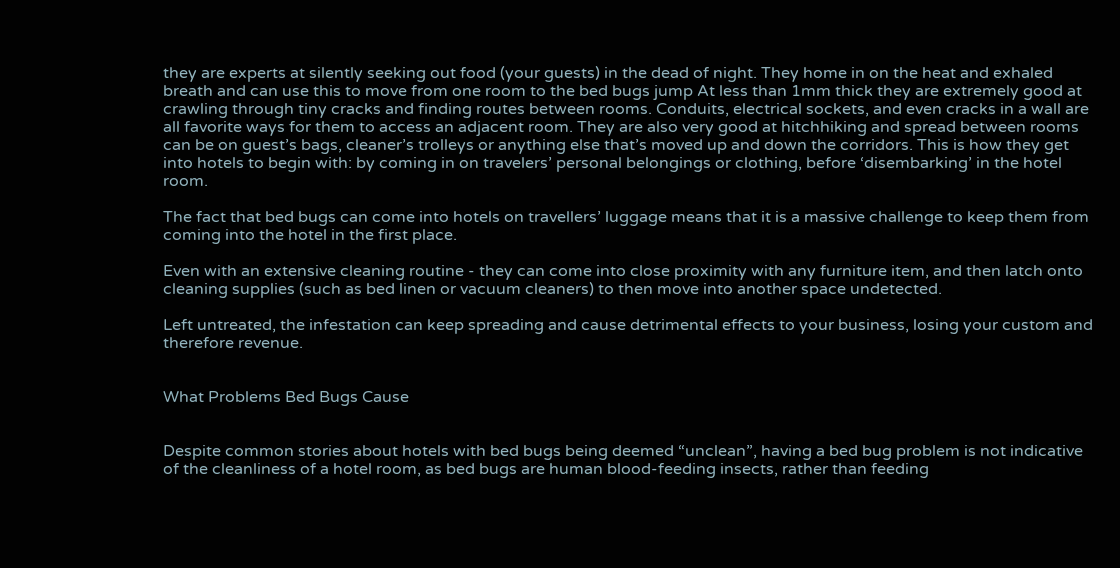they are experts at silently seeking out food (your guests) in the dead of night. They home in on the heat and exhaled breath and can use this to move from one room to the bed bugs jump At less than 1mm thick they are extremely good at crawling through tiny cracks and finding routes between rooms. Conduits, electrical sockets, and even cracks in a wall are all favorite ways for them to access an adjacent room. They are also very good at hitchhiking and spread between rooms can be on guest’s bags, cleaner’s trolleys or anything else that’s moved up and down the corridors. This is how they get into hotels to begin with: by coming in on travelers’ personal belongings or clothing, before ‘disembarking’ in the hotel room.

The fact that bed bugs can come into hotels on travellers’ luggage means that it is a massive challenge to keep them from coming into the hotel in the first place.

Even with an extensive cleaning routine - they can come into close proximity with any furniture item, and then latch onto cleaning supplies (such as bed linen or vacuum cleaners) to then move into another space undetected.

Left untreated, the infestation can keep spreading and cause detrimental effects to your business, losing your custom and therefore revenue.


What Problems Bed Bugs Cause


Despite common stories about hotels with bed bugs being deemed “unclean”, having a bed bug problem is not indicative of the cleanliness of a hotel room, as bed bugs are human blood-feeding insects, rather than feeding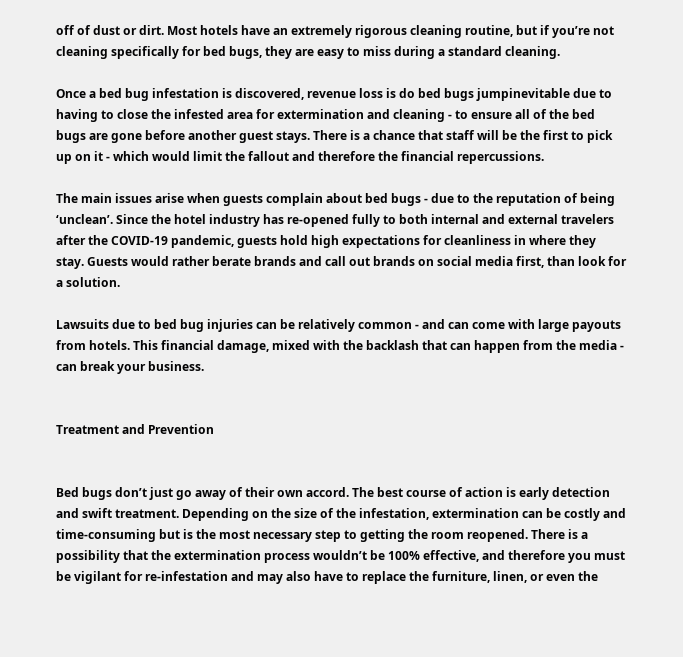off of dust or dirt. Most hotels have an extremely rigorous cleaning routine, but if you’re not cleaning specifically for bed bugs, they are easy to miss during a standard cleaning.

Once a bed bug infestation is discovered, revenue loss is do bed bugs jumpinevitable due to having to close the infested area for extermination and cleaning - to ensure all of the bed bugs are gone before another guest stays. There is a chance that staff will be the first to pick up on it - which would limit the fallout and therefore the financial repercussions.

The main issues arise when guests complain about bed bugs - due to the reputation of being ‘unclean’. Since the hotel industry has re-opened fully to both internal and external travelers after the COVID-19 pandemic, guests hold high expectations for cleanliness in where they stay. Guests would rather berate brands and call out brands on social media first, than look for a solution.

Lawsuits due to bed bug injuries can be relatively common - and can come with large payouts from hotels. This financial damage, mixed with the backlash that can happen from the media - can break your business.


Treatment and Prevention


Bed bugs don’t just go away of their own accord. The best course of action is early detection and swift treatment. Depending on the size of the infestation, extermination can be costly and time-consuming but is the most necessary step to getting the room reopened. There is a possibility that the extermination process wouldn’t be 100% effective, and therefore you must be vigilant for re-infestation and may also have to replace the furniture, linen, or even the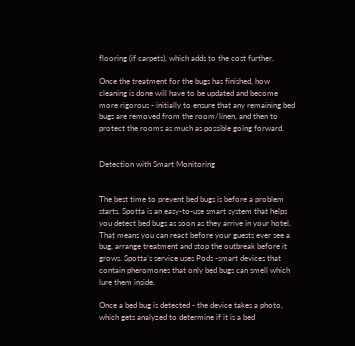flooring (if carpets), which adds to the cost further.

Once the treatment for the bugs has finished, how cleaning is done will have to be updated and become more rigorous - initially to ensure that any remaining bed bugs are removed from the room/linen, and then to protect the rooms as much as possible going forward.


Detection with Smart Monitoring


The best time to prevent bed bugs is before a problem starts. Spotta is an easy-to-use smart system that helps you detect bed bugs as soon as they arrive in your hotel. That means you can react before your guests ever see a bug, arrange treatment and stop the outbreak before it grows. Spotta’s service uses Pods -smart devices that contain pheromones that only bed bugs can smell which lure them inside.

Once a bed bug is detected - the device takes a photo, which gets analyzed to determine if it is a bed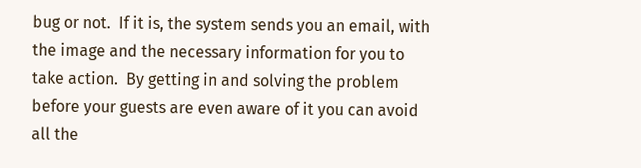bug or not.  If it is, the system sends you an email, with the image and the necessary information for you to take action.  By getting in and solving the problem before your guests are even aware of it you can avoid all the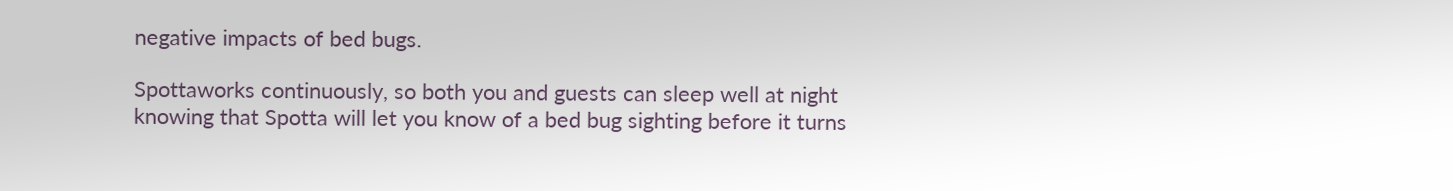negative impacts of bed bugs.

Spottaworks continuously, so both you and guests can sleep well at night knowing that Spotta will let you know of a bed bug sighting before it turns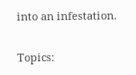into an infestation.

Topics: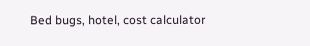Bed bugs, hotel, cost calculator